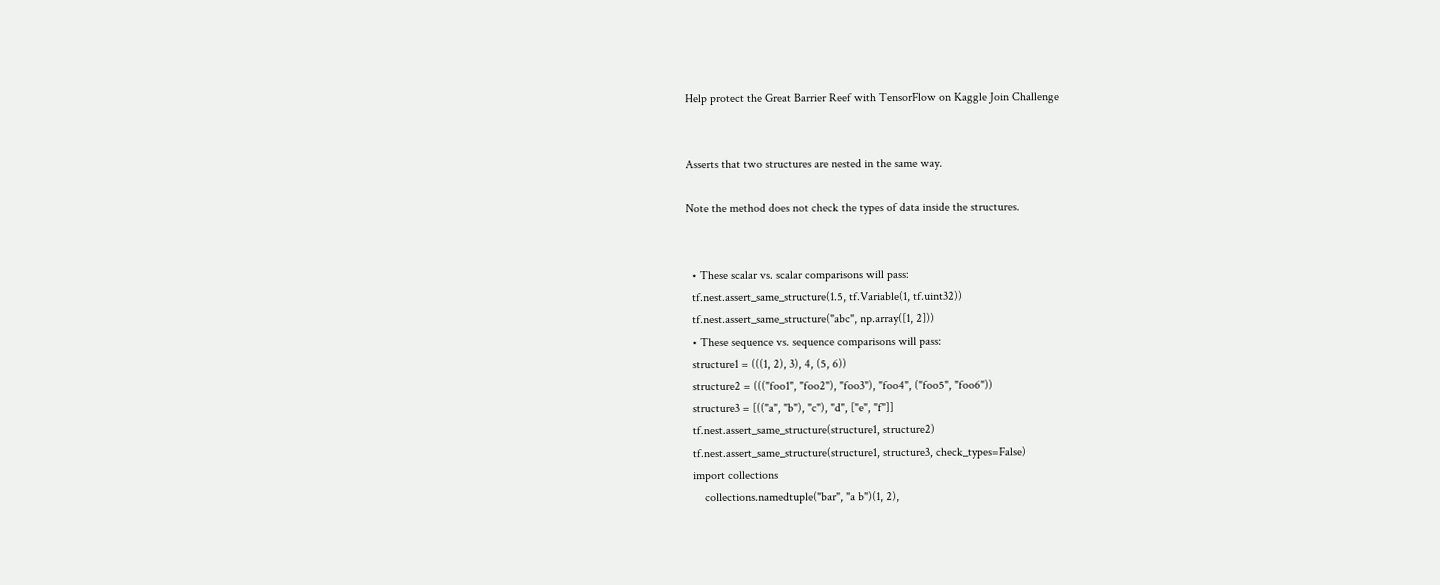Help protect the Great Barrier Reef with TensorFlow on Kaggle Join Challenge


Asserts that two structures are nested in the same way.

Note the method does not check the types of data inside the structures.


  • These scalar vs. scalar comparisons will pass:
  tf.nest.assert_same_structure(1.5, tf.Variable(1, tf.uint32))
  tf.nest.assert_same_structure("abc", np.array([1, 2]))
  • These sequence vs. sequence comparisons will pass:
  structure1 = (((1, 2), 3), 4, (5, 6))
  structure2 = ((("foo1", "foo2"), "foo3"), "foo4", ("foo5", "foo6"))
  structure3 = [(("a", "b"), "c"), "d", ["e", "f"]]
  tf.nest.assert_same_structure(structure1, structure2)
  tf.nest.assert_same_structure(structure1, structure3, check_types=False)
  import collections
      collections.namedtuple("bar", "a b")(1, 2),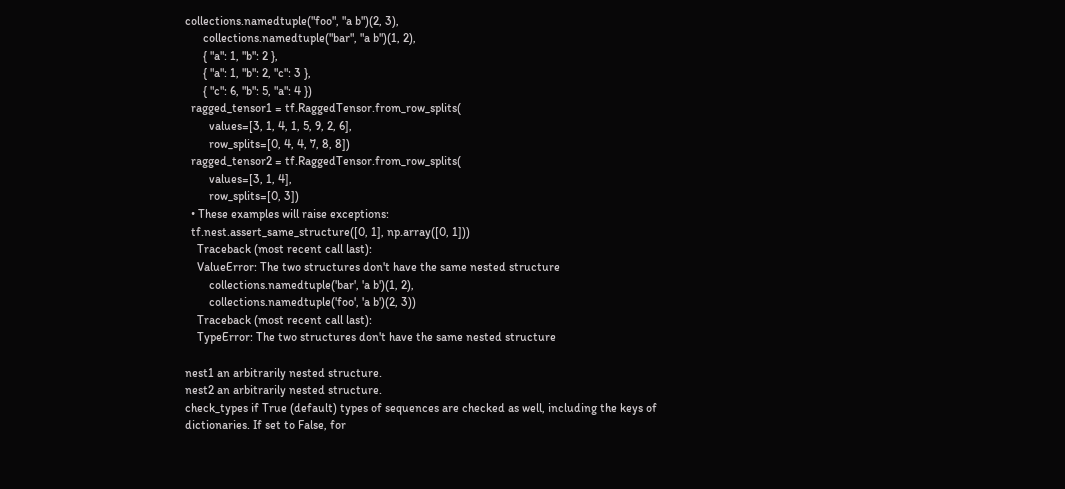collections.namedtuple("foo", "a b")(2, 3),
      collections.namedtuple("bar", "a b")(1, 2),
      { "a": 1, "b": 2 },
      { "a": 1, "b": 2, "c": 3 },
      { "c": 6, "b": 5, "a": 4 })
  ragged_tensor1 = tf.RaggedTensor.from_row_splits(
        values=[3, 1, 4, 1, 5, 9, 2, 6],
        row_splits=[0, 4, 4, 7, 8, 8])
  ragged_tensor2 = tf.RaggedTensor.from_row_splits(
        values=[3, 1, 4],
        row_splits=[0, 3])
  • These examples will raise exceptions:
  tf.nest.assert_same_structure([0, 1], np.array([0, 1]))
    Traceback (most recent call last):
    ValueError: The two structures don't have the same nested structure
        collections.namedtuple('bar', 'a b')(1, 2),
        collections.namedtuple('foo', 'a b')(2, 3))
    Traceback (most recent call last):
    TypeError: The two structures don't have the same nested structure

nest1 an arbitrarily nested structure.
nest2 an arbitrarily nested structure.
check_types if True (default) types of sequences are checked as well, including the keys of dictionaries. If set to False, for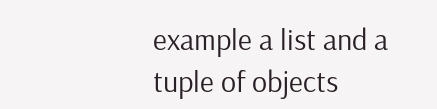example a list and a tuple of objects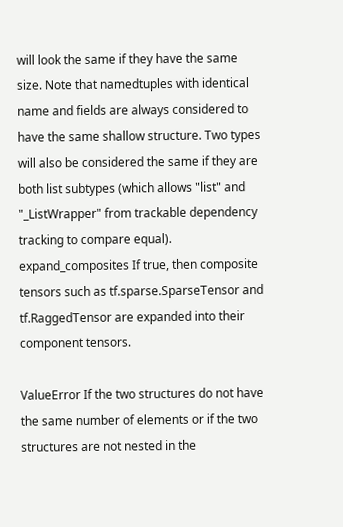will look the same if they have the same size. Note that namedtuples with identical name and fields are always considered to have the same shallow structure. Two types will also be considered the same if they are both list subtypes (which allows "list" and "_ListWrapper" from trackable dependency tracking to compare equal).
expand_composites If true, then composite tensors such as tf.sparse.SparseTensor and tf.RaggedTensor are expanded into their component tensors.

ValueError If the two structures do not have the same number of elements or if the two structures are not nested in the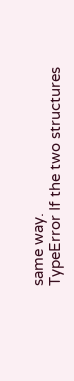same way.
TypeError If the two structures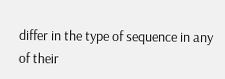differ in the type of sequence in any of their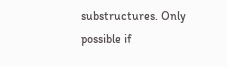substructures. Only possible if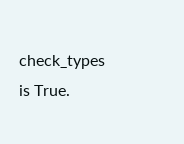check_types is True.